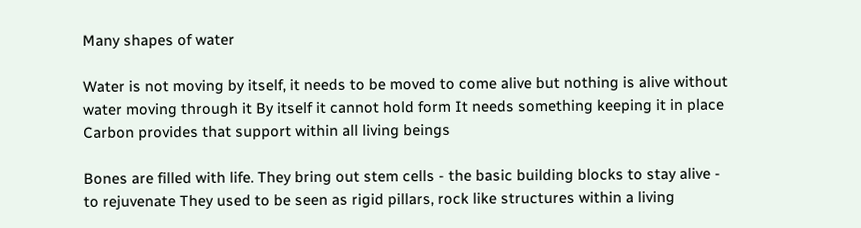Many shapes of water

Water is not moving by itself, it needs to be moved to come alive but nothing is alive without water moving through it By itself it cannot hold form It needs something keeping it in place Carbon provides that support within all living beings

Bones are filled with life. They bring out stem cells - the basic building blocks to stay alive - to rejuvenate They used to be seen as rigid pillars, rock like structures within a living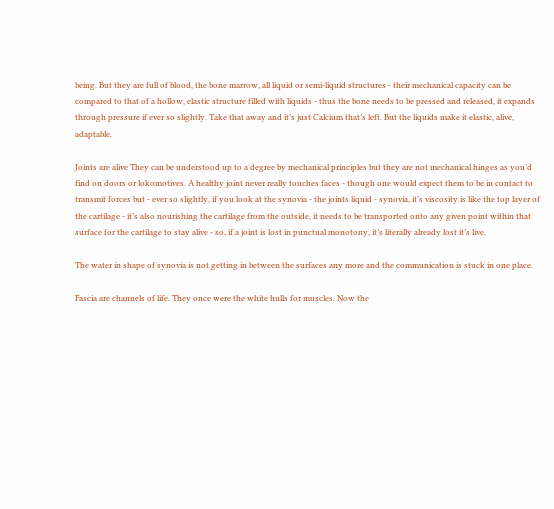being. But they are full of blood, the bone marrow, all liquid or semi-liquid structures - their mechanical capacity can be compared to that of a hollow, elastic structure filled with liquids - thus the bone needs to be pressed and released, it expands through pressure if ever so slightly. Take that away and it’s just Calcium that’s left. But the liquids make it elastic, alive, adaptable.

Joints are alive They can be understood up to a degree by mechanical principles but they are not mechanical hinges as you’d find on doors or lokomotives. A healthy joint never really touches faces - though one would expect them to be in contact to transmit forces but - ever so slightly, if you look at the synovia - the joints liquid - synovia, it’s viscosity is like the top layer of the cartilage - it’s also nourishing the cartilage from the outside, it needs to be transported onto any given point within that surface for the cartilage to stay alive - so, if a joint is lost in punctual monotony, it’s literally already lost it’s live.

The water in shape of synovia is not getting in between the surfaces any more and the communication is stuck in one place.

Fascia are channels of life. They once were the white hulls for muscles. Now the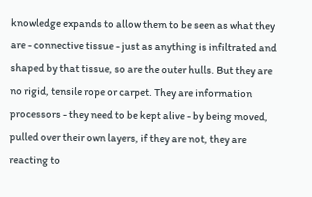knowledge expands to allow them to be seen as what they are - connective tissue - just as anything is infiltrated and shaped by that tissue, so are the outer hulls. But they are no rigid, tensile rope or carpet. They are information processors - they need to be kept alive - by being moved, pulled over their own layers, if they are not, they are reacting to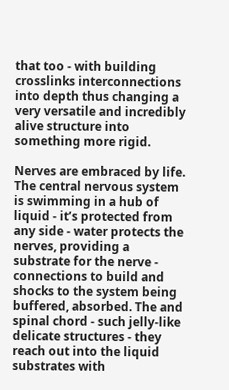that too - with building crosslinks interconnections into depth thus changing a very versatile and incredibly alive structure into something more rigid.

Nerves are embraced by life. The central nervous system is swimming in a hub of liquid - it’s protected from any side - water protects the nerves, providing a substrate for the nerve - connections to build and shocks to the system being buffered, absorbed. The and spinal chord - such jelly-like delicate structures - they reach out into the liquid substrates with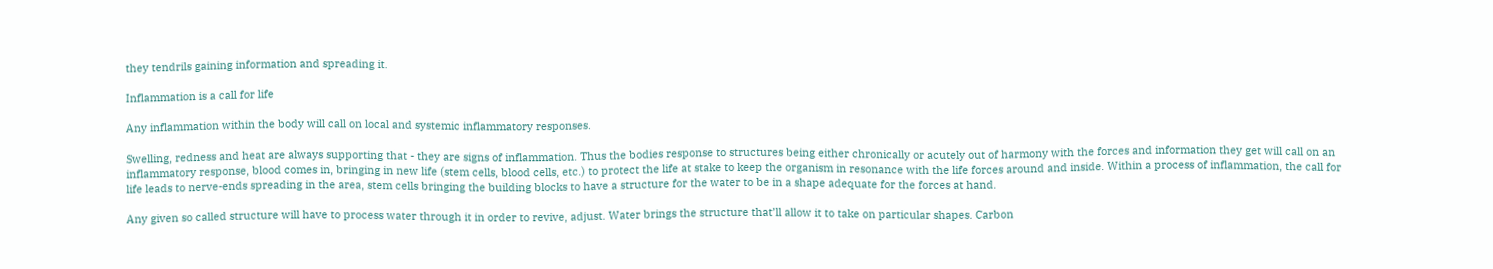they tendrils gaining information and spreading it.

Inflammation is a call for life

Any inflammation within the body will call on local and systemic inflammatory responses.

Swelling, redness and heat are always supporting that - they are signs of inflammation. Thus the bodies response to structures being either chronically or acutely out of harmony with the forces and information they get will call on an inflammatory response, blood comes in, bringing in new life (stem cells, blood cells, etc.) to protect the life at stake to keep the organism in resonance with the life forces around and inside. Within a process of inflammation, the call for life leads to nerve-ends spreading in the area, stem cells bringing the building blocks to have a structure for the water to be in a shape adequate for the forces at hand.

Any given so called structure will have to process water through it in order to revive, adjust. Water brings the structure that’ll allow it to take on particular shapes. Carbon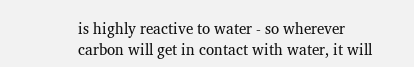is highly reactive to water - so wherever carbon will get in contact with water, it will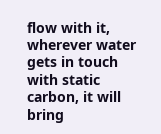flow with it, wherever water gets in touch with static carbon, it will bring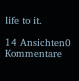life to it.

14 Ansichten0 Kommentare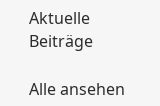Aktuelle Beiträge

Alle ansehen